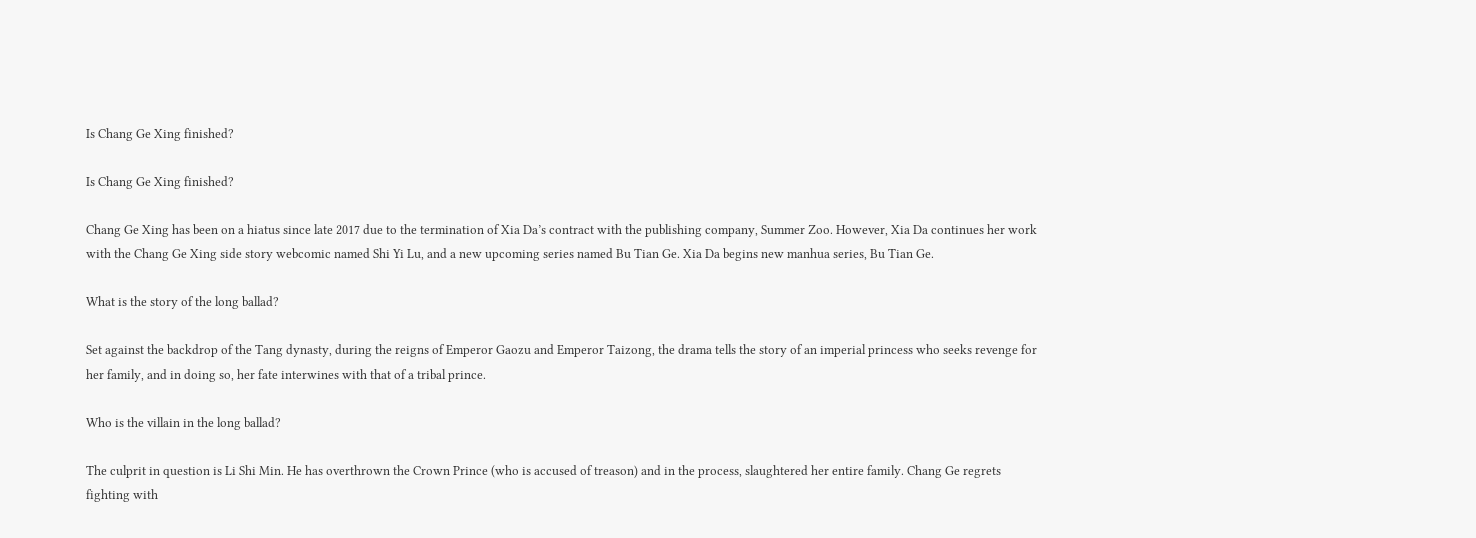Is Chang Ge Xing finished?

Is Chang Ge Xing finished?

Chang Ge Xing has been on a hiatus since late 2017 due to the termination of Xia Da’s contract with the publishing company, Summer Zoo. However, Xia Da continues her work with the Chang Ge Xing side story webcomic named Shi Yi Lu, and a new upcoming series named Bu Tian Ge. Xia Da begins new manhua series, Bu Tian Ge.

What is the story of the long ballad?

Set against the backdrop of the Tang dynasty, during the reigns of Emperor Gaozu and Emperor Taizong, the drama tells the story of an imperial princess who seeks revenge for her family, and in doing so, her fate interwines with that of a tribal prince.

Who is the villain in the long ballad?

The culprit in question is Li Shi Min. He has overthrown the Crown Prince (who is accused of treason) and in the process, slaughtered her entire family. Chang Ge regrets fighting with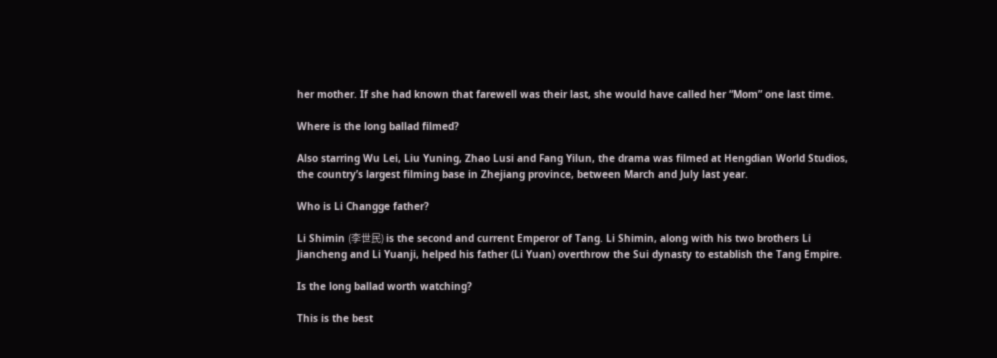her mother. If she had known that farewell was their last, she would have called her “Mom” one last time.

Where is the long ballad filmed?

Also starring Wu Lei, Liu Yuning, Zhao Lusi and Fang Yilun, the drama was filmed at Hengdian World Studios, the country’s largest filming base in Zhejiang province, between March and July last year.

Who is Li Changge father?

Li Shimin (李世民) is the second and current Emperor of Tang. Li Shimin, along with his two brothers Li Jiancheng and Li Yuanji, helped his father (Li Yuan) overthrow the Sui dynasty to establish the Tang Empire.

Is the long ballad worth watching?

This is the best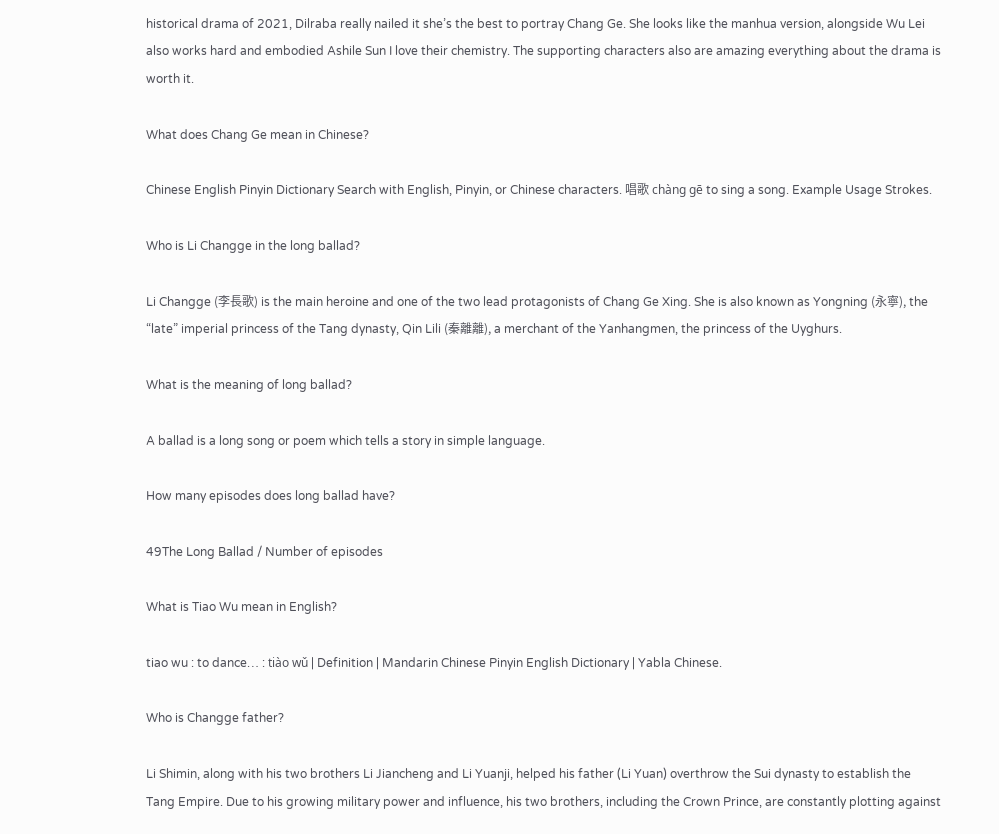historical drama of 2021, Dilraba really nailed it she’s the best to portray Chang Ge. She looks like the manhua version, alongside Wu Lei also works hard and embodied Ashile Sun I love their chemistry. The supporting characters also are amazing everything about the drama is worth it.

What does Chang Ge mean in Chinese?

Chinese English Pinyin Dictionary Search with English, Pinyin, or Chinese characters. 唱歌 chàng gē to sing a song. Example Usage Strokes.

Who is Li Changge in the long ballad?

Li Changge (李長歌) is the main heroine and one of the two lead protagonists of Chang Ge Xing. She is also known as Yongning (永寧), the “late” imperial princess of the Tang dynasty, Qin Lili (秦離離), a merchant of the Yanhangmen, the princess of the Uyghurs.

What is the meaning of long ballad?

A ballad is a long song or poem which tells a story in simple language.

How many episodes does long ballad have?

49The Long Ballad / Number of episodes

What is Tiao Wu mean in English?

tiao wu : to dance… : tiào wǔ | Definition | Mandarin Chinese Pinyin English Dictionary | Yabla Chinese.

Who is Changge father?

Li Shimin, along with his two brothers Li Jiancheng and Li Yuanji, helped his father (Li Yuan) overthrow the Sui dynasty to establish the Tang Empire. Due to his growing military power and influence, his two brothers, including the Crown Prince, are constantly plotting against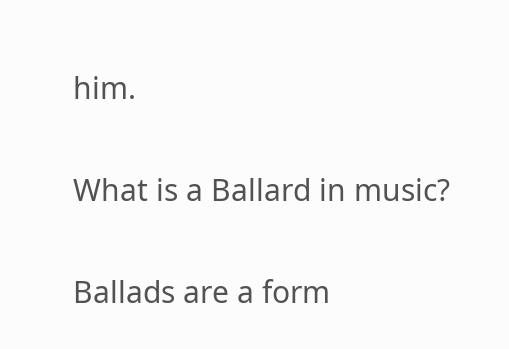him.

What is a Ballard in music?

Ballads are a form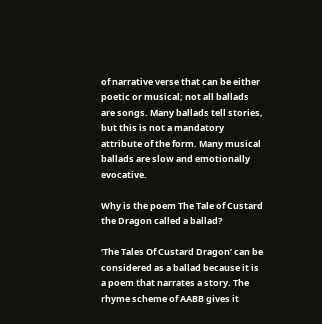of narrative verse that can be either poetic or musical; not all ballads are songs. Many ballads tell stories, but this is not a mandatory attribute of the form. Many musical ballads are slow and emotionally evocative.

Why is the poem The Tale of Custard the Dragon called a ballad?

‘The Tales Of Custard Dragon’ can be considered as a ballad because it is a poem that narrates a story. The rhyme scheme of AABB gives it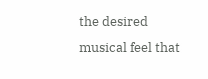the desired musical feel that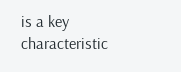is a key characteristic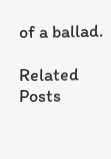of a ballad.

Related Posts